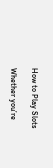How to Play Slots

Whether you’re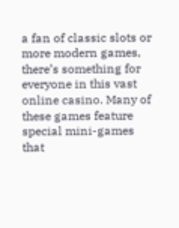a fan of classic slots or more modern games, there’s something for everyone in this vast online casino. Many of these games feature special mini-games that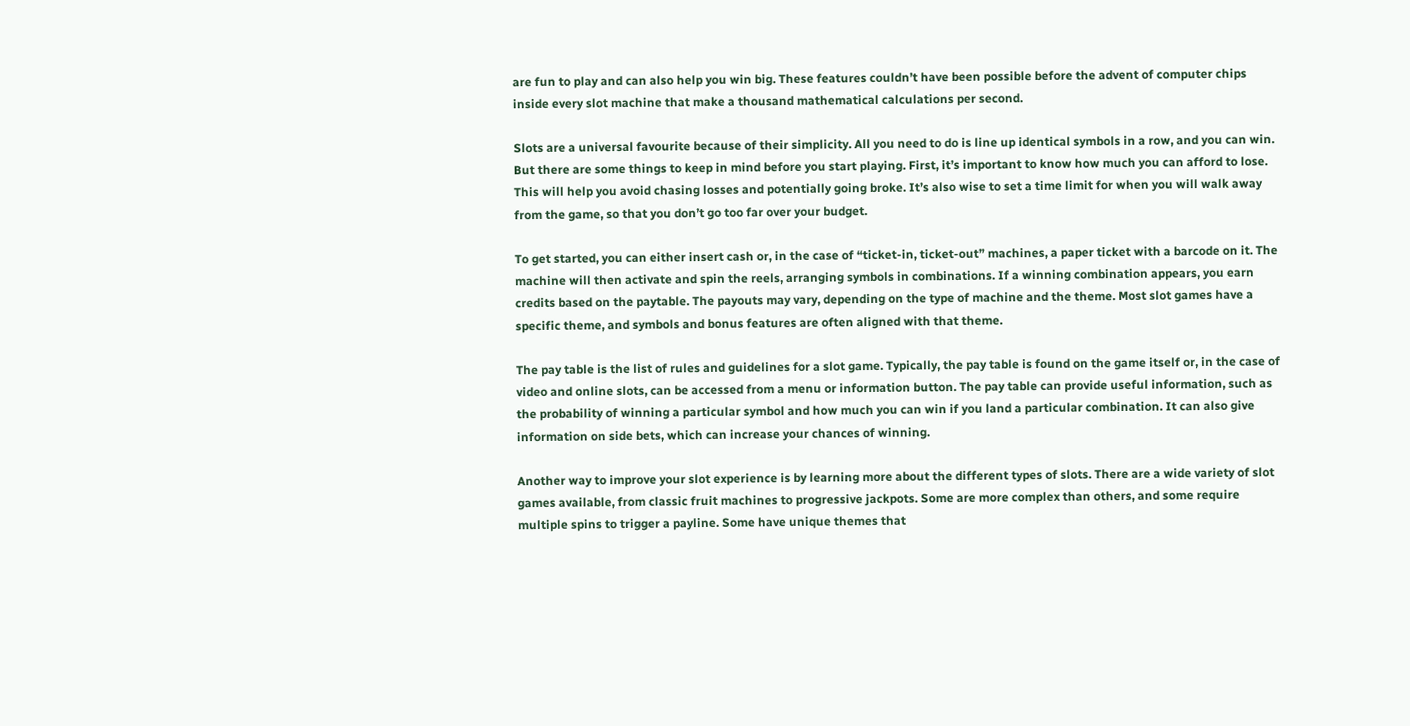are fun to play and can also help you win big. These features couldn’t have been possible before the advent of computer chips inside every slot machine that make a thousand mathematical calculations per second.

Slots are a universal favourite because of their simplicity. All you need to do is line up identical symbols in a row, and you can win. But there are some things to keep in mind before you start playing. First, it’s important to know how much you can afford to lose. This will help you avoid chasing losses and potentially going broke. It’s also wise to set a time limit for when you will walk away from the game, so that you don’t go too far over your budget.

To get started, you can either insert cash or, in the case of “ticket-in, ticket-out” machines, a paper ticket with a barcode on it. The machine will then activate and spin the reels, arranging symbols in combinations. If a winning combination appears, you earn credits based on the paytable. The payouts may vary, depending on the type of machine and the theme. Most slot games have a specific theme, and symbols and bonus features are often aligned with that theme.

The pay table is the list of rules and guidelines for a slot game. Typically, the pay table is found on the game itself or, in the case of video and online slots, can be accessed from a menu or information button. The pay table can provide useful information, such as the probability of winning a particular symbol and how much you can win if you land a particular combination. It can also give information on side bets, which can increase your chances of winning.

Another way to improve your slot experience is by learning more about the different types of slots. There are a wide variety of slot games available, from classic fruit machines to progressive jackpots. Some are more complex than others, and some require multiple spins to trigger a payline. Some have unique themes that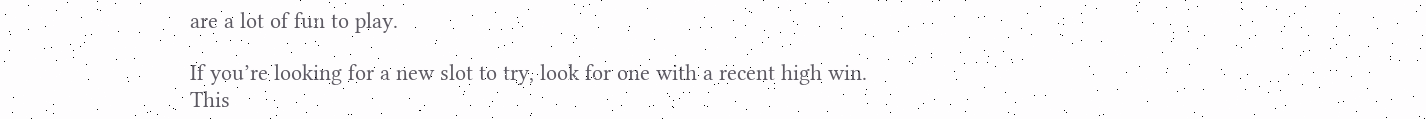are a lot of fun to play.

If you’re looking for a new slot to try, look for one with a recent high win. This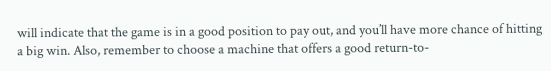will indicate that the game is in a good position to pay out, and you’ll have more chance of hitting a big win. Also, remember to choose a machine that offers a good return-to-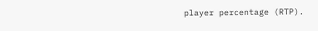player percentage (RTP).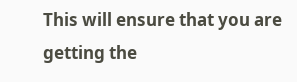This will ensure that you are getting the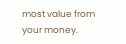most value from your money.